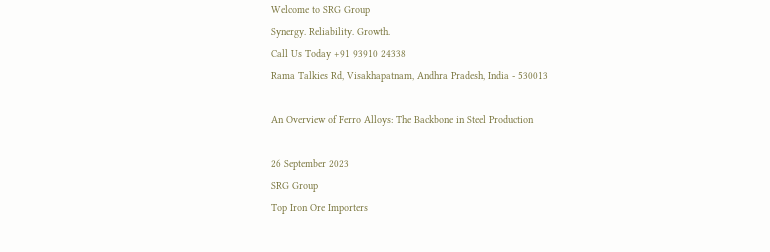Welcome to SRG Group
Synergy. Reliability. Growth.
Call Us Today +91 93910 24338
Rama Talkies Rd, Visakhapatnam, Andhra Pradesh, India - 530013

An Overview of Ferro Alloys: The Backbone in Steel Production

26 September 2023
SRG Group
Top Iron Ore Importers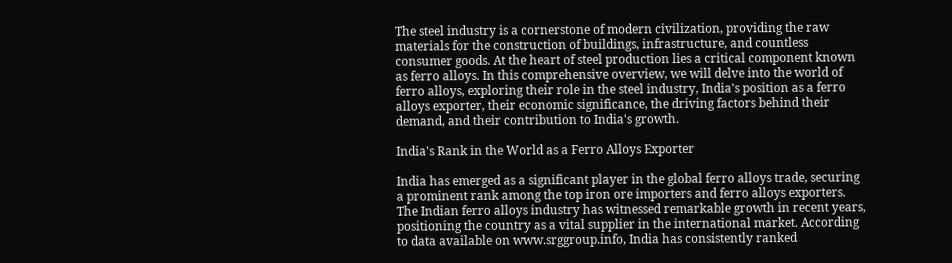The steel industry is a cornerstone of modern civilization, providing the raw materials for the construction of buildings, infrastructure, and countless consumer goods. At the heart of steel production lies a critical component known as ferro alloys. In this comprehensive overview, we will delve into the world of ferro alloys, exploring their role in the steel industry, India's position as a ferro alloys exporter, their economic significance, the driving factors behind their demand, and their contribution to India's growth.

India's Rank in the World as a Ferro Alloys Exporter

India has emerged as a significant player in the global ferro alloys trade, securing a prominent rank among the top iron ore importers and ferro alloys exporters. The Indian ferro alloys industry has witnessed remarkable growth in recent years, positioning the country as a vital supplier in the international market. According to data available on www.srggroup.info, India has consistently ranked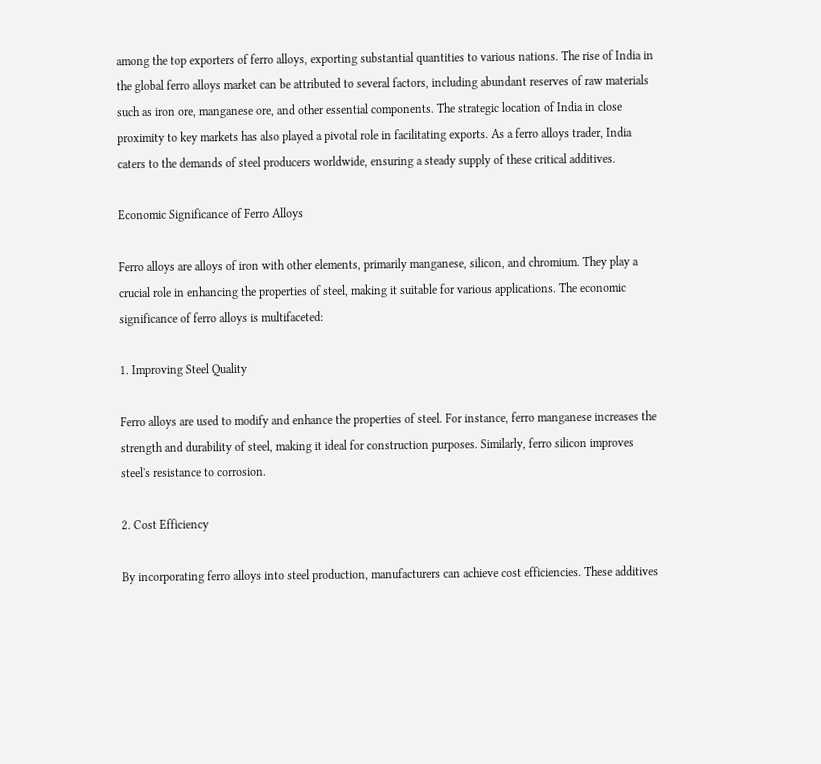among the top exporters of ferro alloys, exporting substantial quantities to various nations. The rise of India in the global ferro alloys market can be attributed to several factors, including abundant reserves of raw materials such as iron ore, manganese ore, and other essential components. The strategic location of India in close proximity to key markets has also played a pivotal role in facilitating exports. As a ferro alloys trader, India caters to the demands of steel producers worldwide, ensuring a steady supply of these critical additives.

Economic Significance of Ferro Alloys

Ferro alloys are alloys of iron with other elements, primarily manganese, silicon, and chromium. They play a crucial role in enhancing the properties of steel, making it suitable for various applications. The economic significance of ferro alloys is multifaceted:

1. Improving Steel Quality

Ferro alloys are used to modify and enhance the properties of steel. For instance, ferro manganese increases the strength and durability of steel, making it ideal for construction purposes. Similarly, ferro silicon improves steel's resistance to corrosion.

2. Cost Efficiency

By incorporating ferro alloys into steel production, manufacturers can achieve cost efficiencies. These additives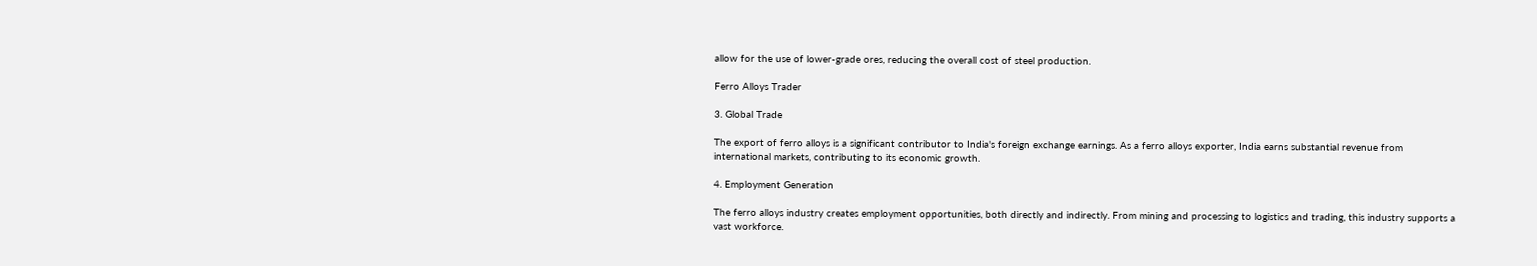allow for the use of lower-grade ores, reducing the overall cost of steel production.

Ferro Alloys Trader

3. Global Trade

The export of ferro alloys is a significant contributor to India's foreign exchange earnings. As a ferro alloys exporter, India earns substantial revenue from international markets, contributing to its economic growth.

4. Employment Generation

The ferro alloys industry creates employment opportunities, both directly and indirectly. From mining and processing to logistics and trading, this industry supports a vast workforce.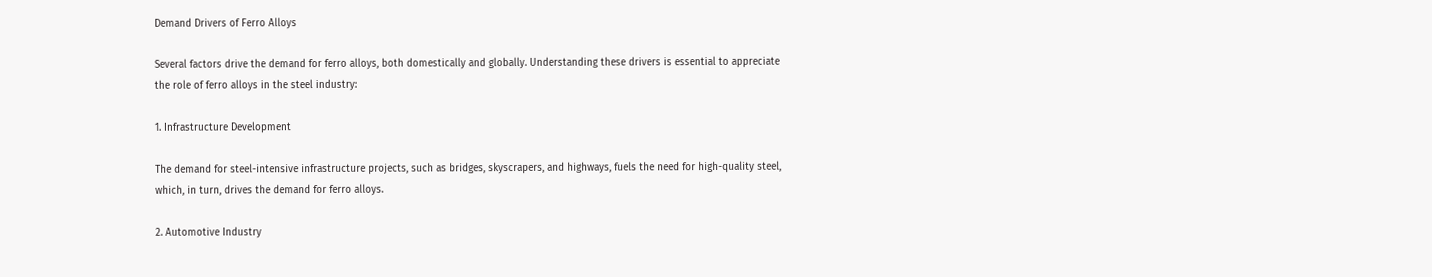Demand Drivers of Ferro Alloys

Several factors drive the demand for ferro alloys, both domestically and globally. Understanding these drivers is essential to appreciate the role of ferro alloys in the steel industry:

1. Infrastructure Development

The demand for steel-intensive infrastructure projects, such as bridges, skyscrapers, and highways, fuels the need for high-quality steel, which, in turn, drives the demand for ferro alloys.

2. Automotive Industry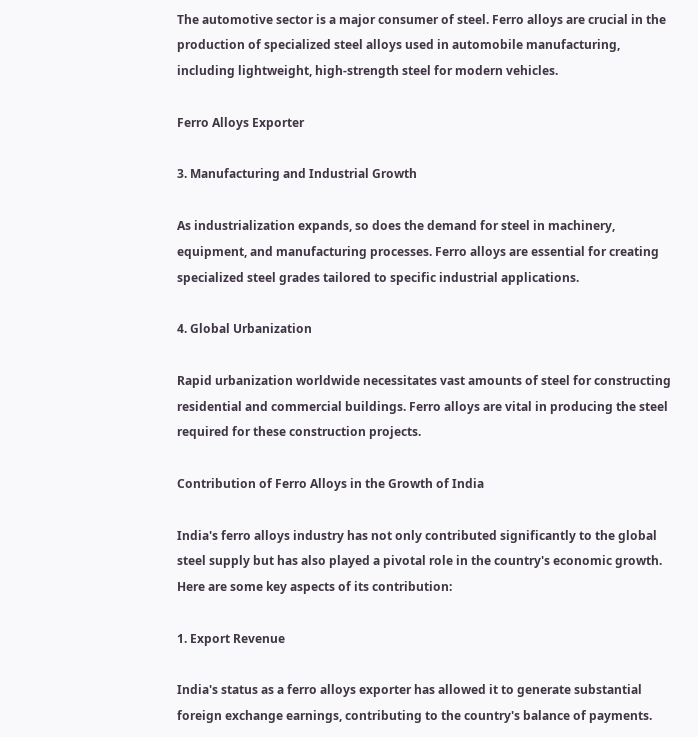The automotive sector is a major consumer of steel. Ferro alloys are crucial in the production of specialized steel alloys used in automobile manufacturing, including lightweight, high-strength steel for modern vehicles.

Ferro Alloys Exporter

3. Manufacturing and Industrial Growth

As industrialization expands, so does the demand for steel in machinery, equipment, and manufacturing processes. Ferro alloys are essential for creating specialized steel grades tailored to specific industrial applications.

4. Global Urbanization

Rapid urbanization worldwide necessitates vast amounts of steel for constructing residential and commercial buildings. Ferro alloys are vital in producing the steel required for these construction projects.

Contribution of Ferro Alloys in the Growth of India

India's ferro alloys industry has not only contributed significantly to the global steel supply but has also played a pivotal role in the country's economic growth. Here are some key aspects of its contribution:

1. Export Revenue

India's status as a ferro alloys exporter has allowed it to generate substantial foreign exchange earnings, contributing to the country's balance of payments.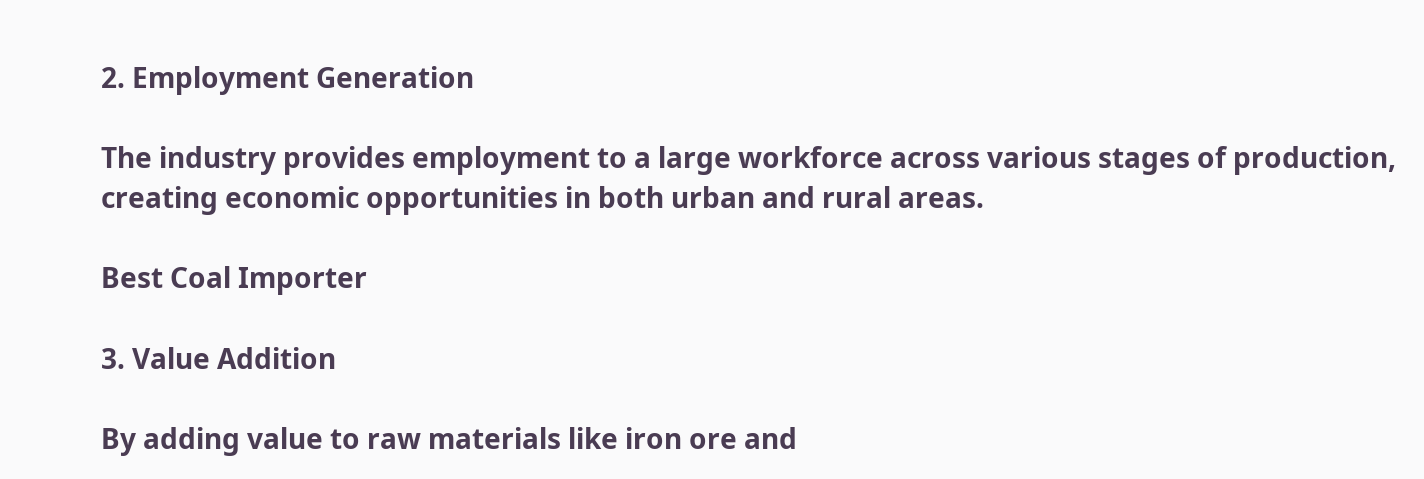2. Employment Generation

The industry provides employment to a large workforce across various stages of production, creating economic opportunities in both urban and rural areas.

Best Coal Importer

3. Value Addition

By adding value to raw materials like iron ore and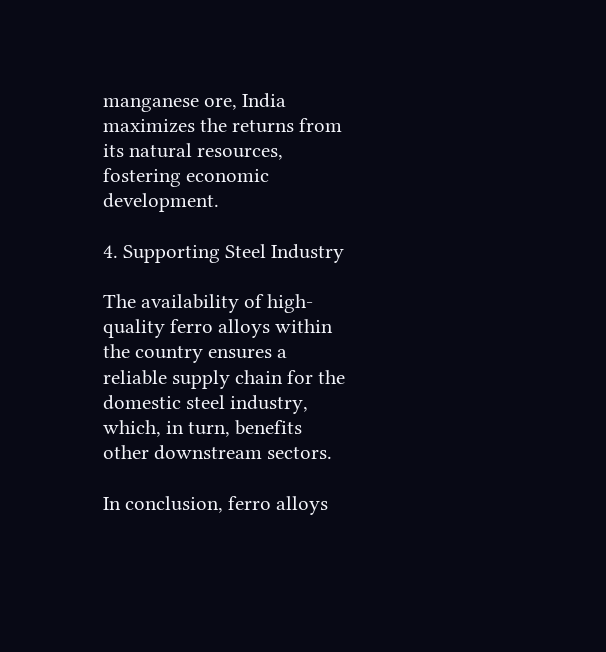manganese ore, India maximizes the returns from its natural resources, fostering economic development.

4. Supporting Steel Industry

The availability of high-quality ferro alloys within the country ensures a reliable supply chain for the domestic steel industry, which, in turn, benefits other downstream sectors.

In conclusion, ferro alloys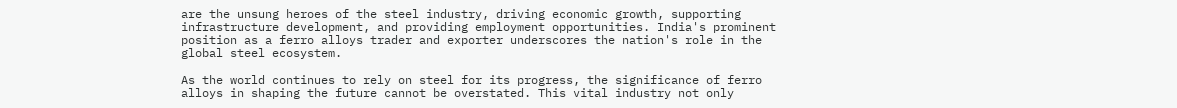are the unsung heroes of the steel industry, driving economic growth, supporting infrastructure development, and providing employment opportunities. India's prominent position as a ferro alloys trader and exporter underscores the nation's role in the global steel ecosystem.

As the world continues to rely on steel for its progress, the significance of ferro alloys in shaping the future cannot be overstated. This vital industry not only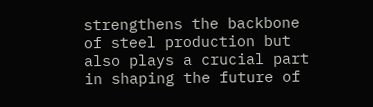strengthens the backbone of steel production but also plays a crucial part in shaping the future of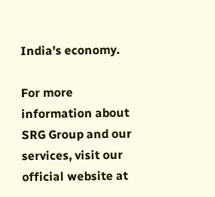India's economy.

For more information about SRG Group and our services, visit our official website at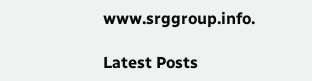www.srggroup.info.

Latest Posts